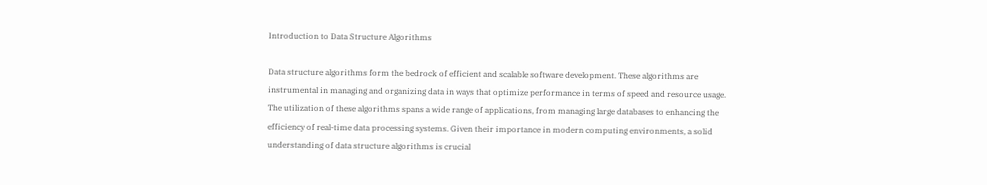Introduction to Data Structure Algorithms

Data structure algorithms form the bedrock of efficient and scalable software development. These algorithms are instrumental in managing and organizing data in ways that optimize performance in terms of speed and resource usage. The utilization of these algorithms spans a wide range of applications, from managing large databases to enhancing the efficiency of real-time data processing systems. Given their importance in modern computing environments, a solid understanding of data structure algorithms is crucial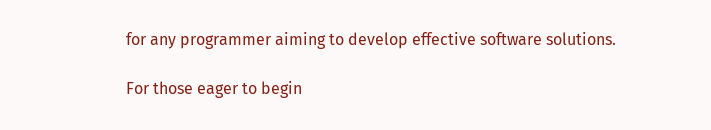for any programmer aiming to develop effective software solutions.

For those eager to begin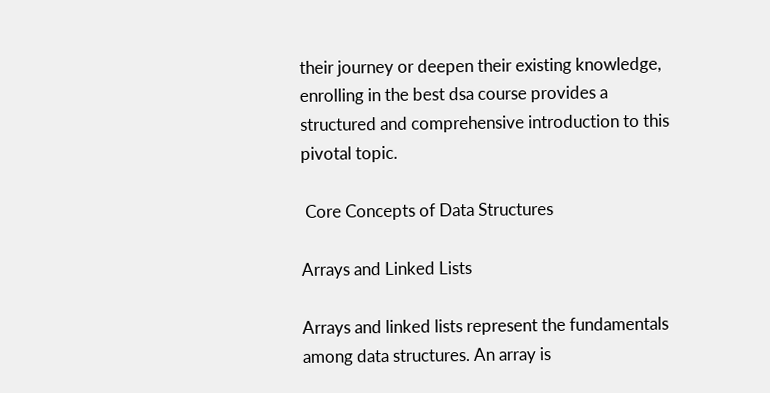their journey or deepen their existing knowledge, enrolling in the best dsa course provides a structured and comprehensive introduction to this pivotal topic.

 Core Concepts of Data Structures

Arrays and Linked Lists

Arrays and linked lists represent the fundamentals among data structures. An array is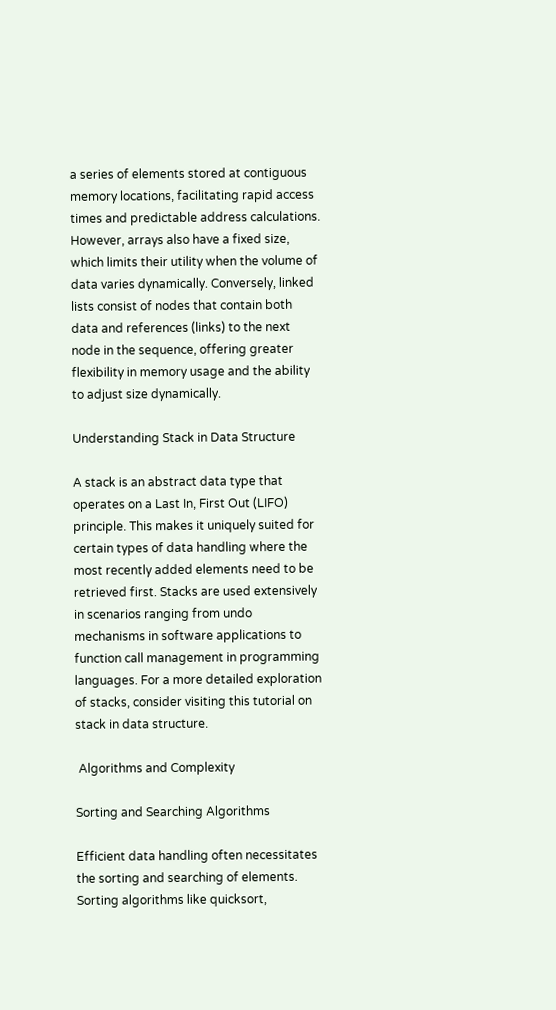a series of elements stored at contiguous memory locations, facilitating rapid access times and predictable address calculations. However, arrays also have a fixed size, which limits their utility when the volume of data varies dynamically. Conversely, linked lists consist of nodes that contain both data and references (links) to the next node in the sequence, offering greater flexibility in memory usage and the ability to adjust size dynamically.

Understanding Stack in Data Structure

A stack is an abstract data type that operates on a Last In, First Out (LIFO) principle. This makes it uniquely suited for certain types of data handling where the most recently added elements need to be retrieved first. Stacks are used extensively in scenarios ranging from undo mechanisms in software applications to function call management in programming languages. For a more detailed exploration of stacks, consider visiting this tutorial on stack in data structure.

 Algorithms and Complexity

Sorting and Searching Algorithms

Efficient data handling often necessitates the sorting and searching of elements. Sorting algorithms like quicksort,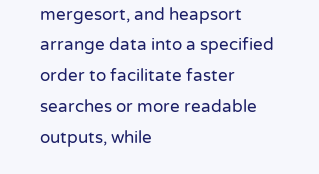mergesort, and heapsort arrange data into a specified order to facilitate faster searches or more readable outputs, while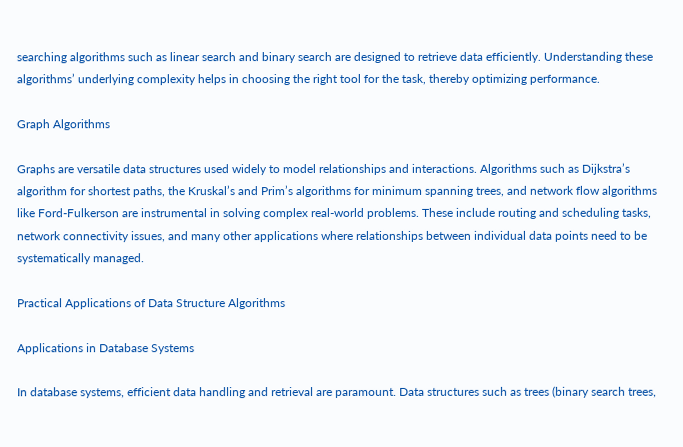searching algorithms such as linear search and binary search are designed to retrieve data efficiently. Understanding these algorithms’ underlying complexity helps in choosing the right tool for the task, thereby optimizing performance.

Graph Algorithms

Graphs are versatile data structures used widely to model relationships and interactions. Algorithms such as Dijkstra’s algorithm for shortest paths, the Kruskal’s and Prim’s algorithms for minimum spanning trees, and network flow algorithms like Ford-Fulkerson are instrumental in solving complex real-world problems. These include routing and scheduling tasks, network connectivity issues, and many other applications where relationships between individual data points need to be systematically managed.

Practical Applications of Data Structure Algorithms

Applications in Database Systems

In database systems, efficient data handling and retrieval are paramount. Data structures such as trees (binary search trees,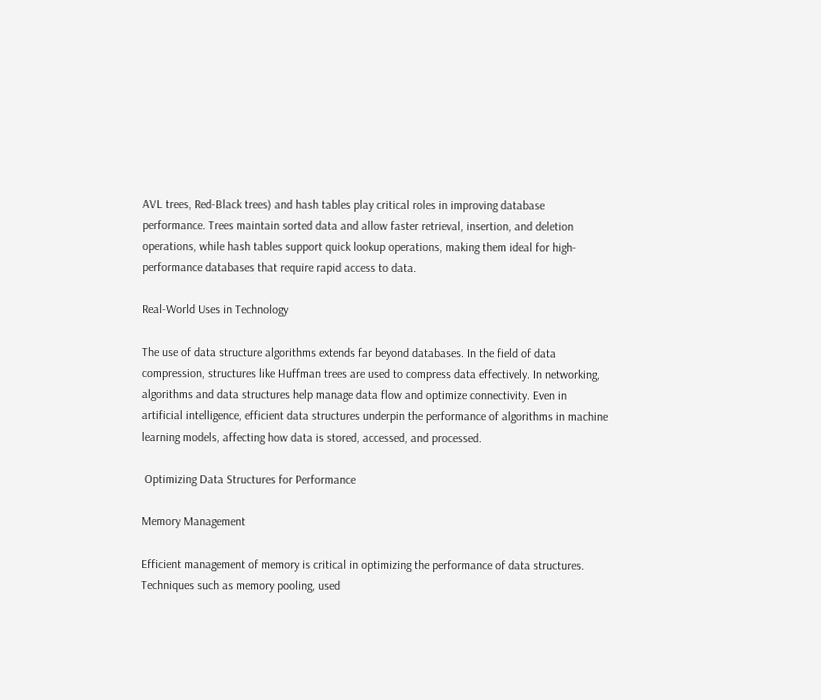AVL trees, Red-Black trees) and hash tables play critical roles in improving database performance. Trees maintain sorted data and allow faster retrieval, insertion, and deletion operations, while hash tables support quick lookup operations, making them ideal for high-performance databases that require rapid access to data.

Real-World Uses in Technology

The use of data structure algorithms extends far beyond databases. In the field of data compression, structures like Huffman trees are used to compress data effectively. In networking, algorithms and data structures help manage data flow and optimize connectivity. Even in artificial intelligence, efficient data structures underpin the performance of algorithms in machine learning models, affecting how data is stored, accessed, and processed.

 Optimizing Data Structures for Performance

Memory Management

Efficient management of memory is critical in optimizing the performance of data structures. Techniques such as memory pooling, used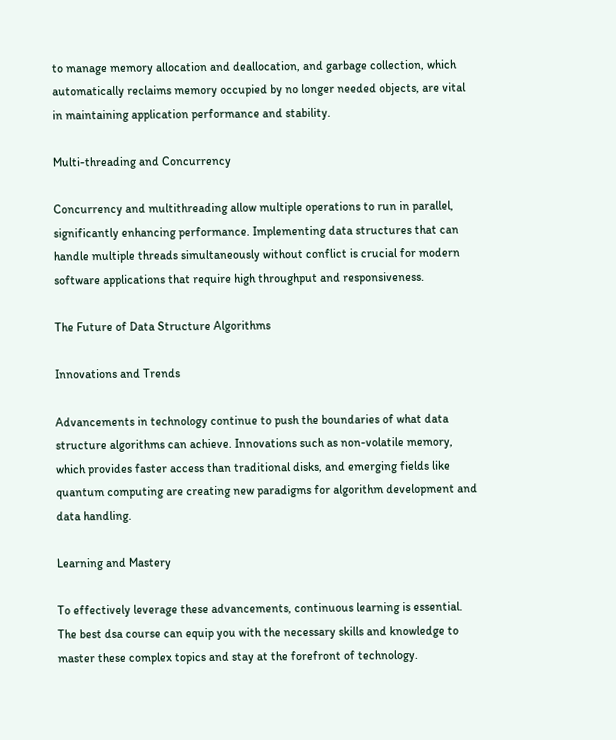to manage memory allocation and deallocation, and garbage collection, which automatically reclaims memory occupied by no longer needed objects, are vital in maintaining application performance and stability.

Multi-threading and Concurrency

Concurrency and multithreading allow multiple operations to run in parallel, significantly enhancing performance. Implementing data structures that can handle multiple threads simultaneously without conflict is crucial for modern software applications that require high throughput and responsiveness.

The Future of Data Structure Algorithms

Innovations and Trends

Advancements in technology continue to push the boundaries of what data structure algorithms can achieve. Innovations such as non-volatile memory, which provides faster access than traditional disks, and emerging fields like quantum computing are creating new paradigms for algorithm development and data handling.

Learning and Mastery

To effectively leverage these advancements, continuous learning is essential. The best dsa course can equip you with the necessary skills and knowledge to master these complex topics and stay at the forefront of technology.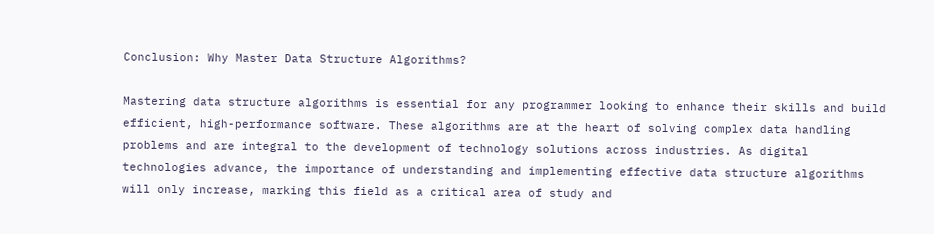Conclusion: Why Master Data Structure Algorithms?

Mastering data structure algorithms is essential for any programmer looking to enhance their skills and build efficient, high-performance software. These algorithms are at the heart of solving complex data handling problems and are integral to the development of technology solutions across industries. As digital technologies advance, the importance of understanding and implementing effective data structure algorithms will only increase, marking this field as a critical area of study and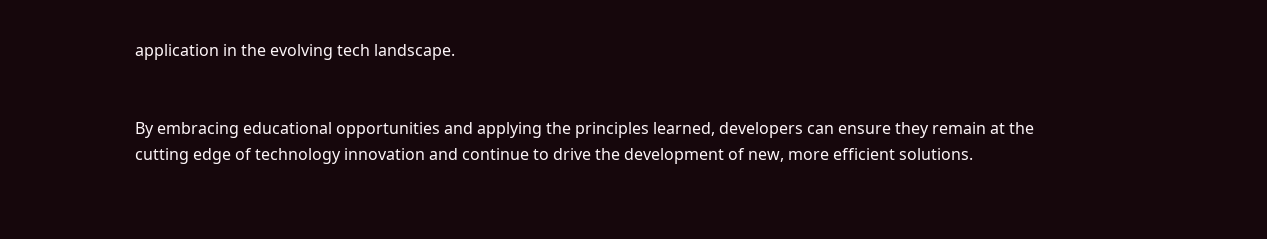application in the evolving tech landscape.


By embracing educational opportunities and applying the principles learned, developers can ensure they remain at the cutting edge of technology innovation and continue to drive the development of new, more efficient solutions.